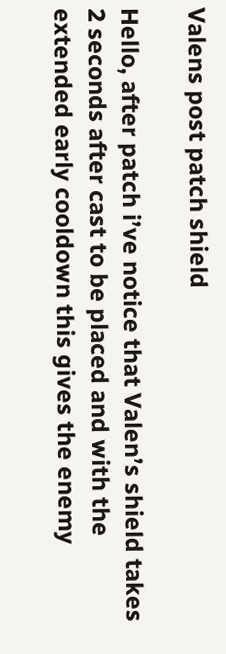Valens post patch shield

Hello, after patch i’ve notice that Valen’s shield takes 2 seconds after cast to be placed and with the extended early cooldown this gives the enemy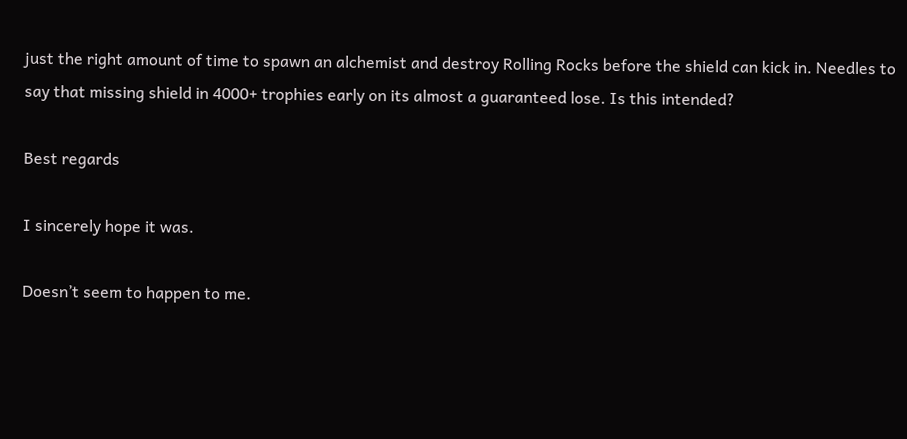just the right amount of time to spawn an alchemist and destroy Rolling Rocks before the shield can kick in. Needles to say that missing shield in 4000+ trophies early on its almost a guaranteed lose. Is this intended?

Best regards

I sincerely hope it was.

Doesn’t seem to happen to me.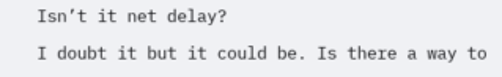Isn’t it net delay?

I doubt it but it could be. Is there a way to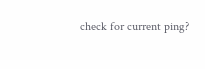check for current ping?